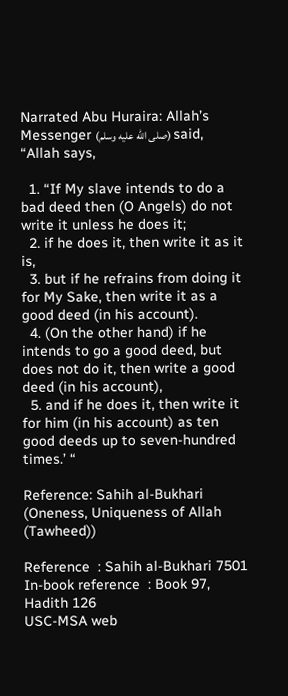Narrated Abu Huraira: Allah’s Messenger (صلى الله عليه وسلم) said, “Allah says,

  1. “If My slave intends to do a bad deed then (O Angels) do not write it unless he does it;
  2. if he does it, then write it as it is,
  3. but if he refrains from doing it for My Sake, then write it as a good deed (in his account).
  4. (On the other hand) if he intends to go a good deed, but does not do it, then write a good deed (in his account),
  5. and if he does it, then write it for him (in his account) as ten good deeds up to seven-hundred times.’ “

Reference: Sahih al-Bukhari (Oneness, Uniqueness of Allah (Tawheed))

Reference  : Sahih al-Bukhari 7501
In-book reference  : Book 97, Hadith 126
USC-MSA web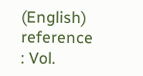(English) reference  : Vol.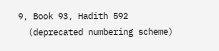9, Book 93, Hadith 592
  (deprecated numbering scheme)